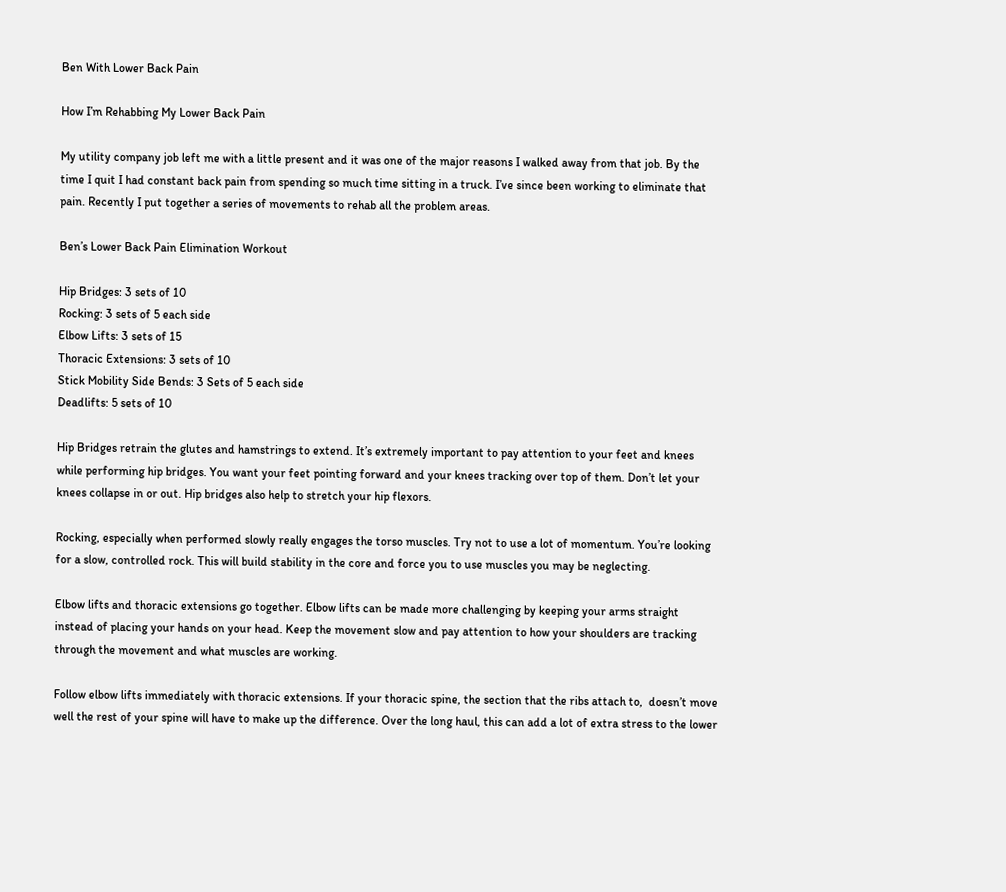Ben With Lower Back Pain

How I’m Rehabbing My Lower Back Pain

My utility company job left me with a little present and it was one of the major reasons I walked away from that job. By the time I quit I had constant back pain from spending so much time sitting in a truck. I’ve since been working to eliminate that pain. Recently I put together a series of movements to rehab all the problem areas.

Ben’s Lower Back Pain Elimination Workout

Hip Bridges: 3 sets of 10
Rocking: 3 sets of 5 each side
Elbow Lifts: 3 sets of 15
Thoracic Extensions: 3 sets of 10
Stick Mobility Side Bends: 3 Sets of 5 each side
Deadlifts: 5 sets of 10

Hip Bridges retrain the glutes and hamstrings to extend. It’s extremely important to pay attention to your feet and knees while performing hip bridges. You want your feet pointing forward and your knees tracking over top of them. Don’t let your knees collapse in or out. Hip bridges also help to stretch your hip flexors.

Rocking, especially when performed slowly really engages the torso muscles. Try not to use a lot of momentum. You’re looking for a slow, controlled rock. This will build stability in the core and force you to use muscles you may be neglecting.

Elbow lifts and thoracic extensions go together. Elbow lifts can be made more challenging by keeping your arms straight instead of placing your hands on your head. Keep the movement slow and pay attention to how your shoulders are tracking through the movement and what muscles are working.

Follow elbow lifts immediately with thoracic extensions. If your thoracic spine, the section that the ribs attach to,  doesn’t move well the rest of your spine will have to make up the difference. Over the long haul, this can add a lot of extra stress to the lower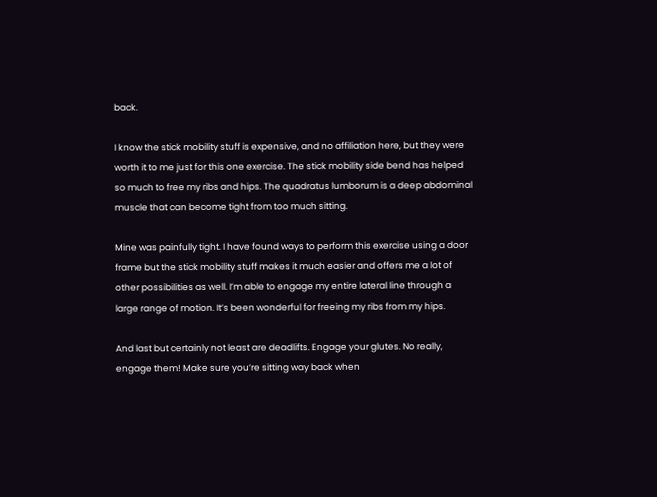back.

I know the stick mobility stuff is expensive, and no affiliation here, but they were worth it to me just for this one exercise. The stick mobility side bend has helped so much to free my ribs and hips. The quadratus lumborum is a deep abdominal muscle that can become tight from too much sitting.

Mine was painfully tight. I have found ways to perform this exercise using a door frame but the stick mobility stuff makes it much easier and offers me a lot of other possibilities as well. I’m able to engage my entire lateral line through a large range of motion. It’s been wonderful for freeing my ribs from my hips.

And last but certainly not least are deadlifts. Engage your glutes. No really, engage them! Make sure you’re sitting way back when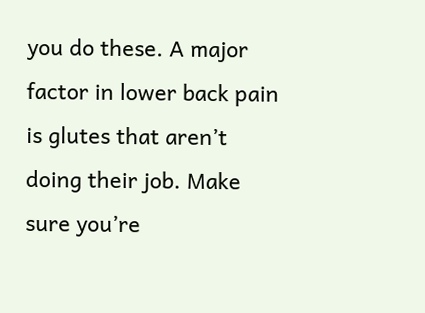you do these. A major factor in lower back pain is glutes that aren’t doing their job. Make sure you’re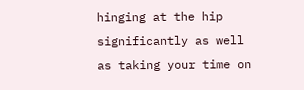hinging at the hip significantly as well as taking your time on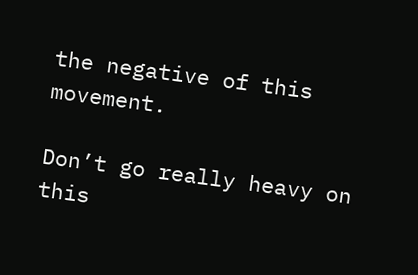the negative of this movement.

Don’t go really heavy on this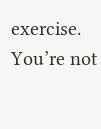exercise. You’re not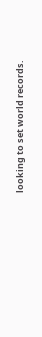looking to set world records.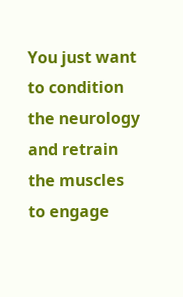You just want to condition the neurology and retrain the muscles to engage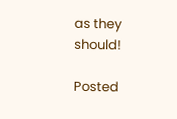as they should!

Posted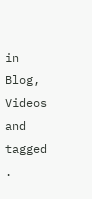in Blog, Videos and tagged .